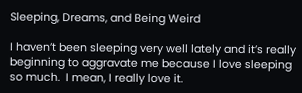Sleeping, Dreams, and Being Weird

I haven’t been sleeping very well lately and it’s really beginning to aggravate me because I love sleeping so much.  I mean, I really love it.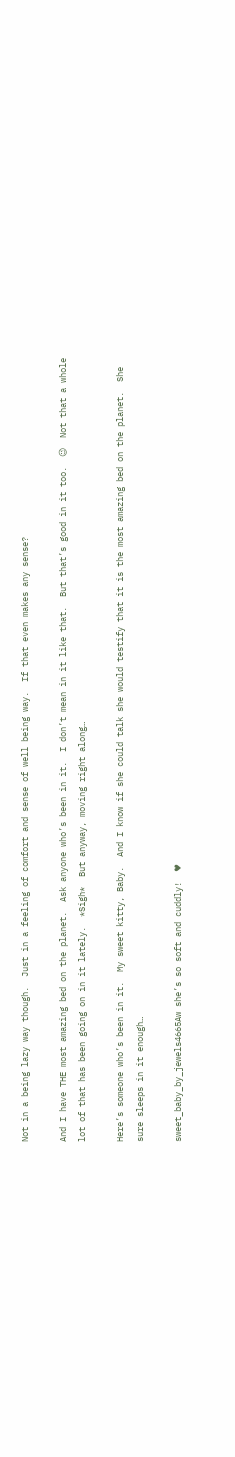Not in a being lazy way though.  Just in a feeling of comfort and sense of well being way.  If that even makes any sense?

And I have THE most amazing bed on the planet.  Ask anyone who’s been in it.  I don’t mean in it like that.  But that’s good in it too.  😉  Not that a whole lot of that has been going on in it lately.  *Sigh*  But anyway, moving right along…

Here’s someone who’s been in it.  My sweet kitty, Baby.  And I know if she could talk she would testify that it is the most amazing bed on the planet.  She sure sleeps in it enough…

sweet_baby_by_jewels4665Aw she’s so soft and cuddly!  ♥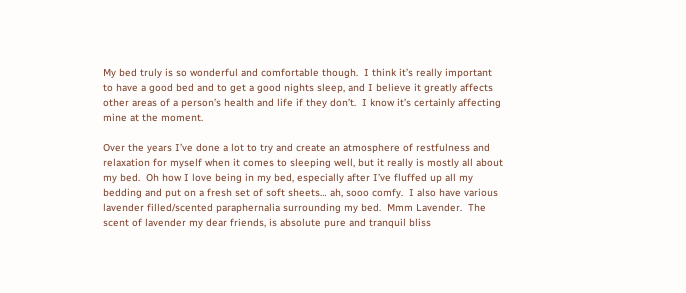My bed truly is so wonderful and comfortable though.  I think it’s really important to have a good bed and to get a good nights sleep, and I believe it greatly affects other areas of a person’s health and life if they don’t.  I know it’s certainly affecting mine at the moment.

Over the years I’ve done a lot to try and create an atmosphere of restfulness and relaxation for myself when it comes to sleeping well, but it really is mostly all about my bed.  Oh how I love being in my bed, especially after I’ve fluffed up all my bedding and put on a fresh set of soft sheets… ah, sooo comfy.  I also have various lavender filled/scented paraphernalia surrounding my bed.  Mmm Lavender.  The scent of lavender my dear friends, is absolute pure and tranquil bliss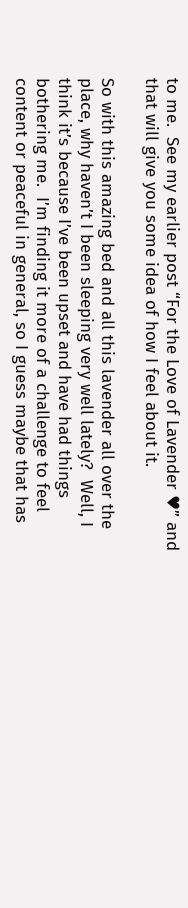to me.  See my earlier post “For the Love of Lavender ♥” and that will give you some idea of how I feel about it.

So with this amazing bed and all this lavender all over the place, why haven’t I been sleeping very well lately?  Well, I think it’s because I’ve been upset and have had things bothering me.  I’m finding it more of a challenge to feel content or peaceful in general, so I guess maybe that has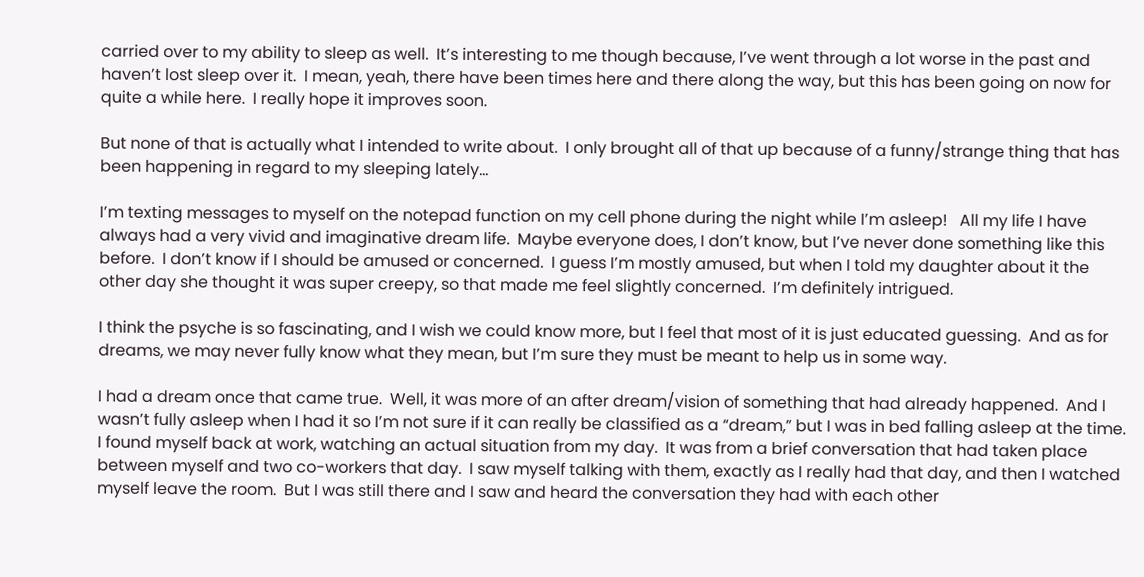carried over to my ability to sleep as well.  It’s interesting to me though because, I’ve went through a lot worse in the past and haven’t lost sleep over it.  I mean, yeah, there have been times here and there along the way, but this has been going on now for quite a while here.  I really hope it improves soon.

But none of that is actually what I intended to write about.  I only brought all of that up because of a funny/strange thing that has been happening in regard to my sleeping lately…

I’m texting messages to myself on the notepad function on my cell phone during the night while I’m asleep!   All my life I have always had a very vivid and imaginative dream life.  Maybe everyone does, I don’t know, but I’ve never done something like this before.  I don’t know if I should be amused or concerned.  I guess I’m mostly amused, but when I told my daughter about it the other day she thought it was super creepy, so that made me feel slightly concerned.  I’m definitely intrigued.

I think the psyche is so fascinating, and I wish we could know more, but I feel that most of it is just educated guessing.  And as for dreams, we may never fully know what they mean, but I’m sure they must be meant to help us in some way.

I had a dream once that came true.  Well, it was more of an after dream/vision of something that had already happened.  And I wasn’t fully asleep when I had it so I’m not sure if it can really be classified as a “dream,” but I was in bed falling asleep at the time.  I found myself back at work, watching an actual situation from my day.  It was from a brief conversation that had taken place between myself and two co-workers that day.  I saw myself talking with them, exactly as I really had that day, and then I watched myself leave the room.  But I was still there and I saw and heard the conversation they had with each other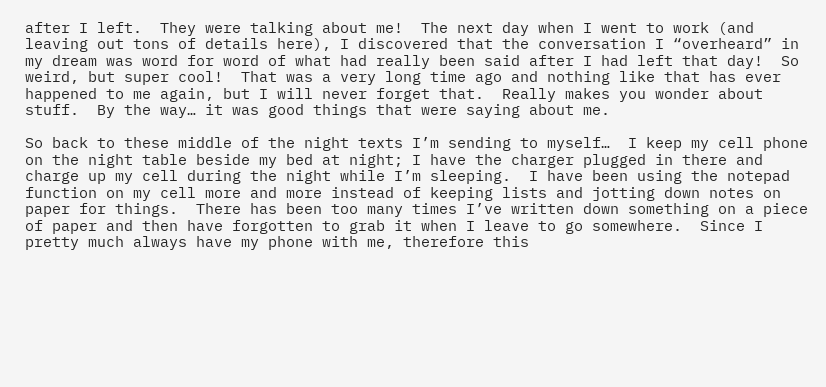after I left.  They were talking about me!  The next day when I went to work (and leaving out tons of details here), I discovered that the conversation I “overheard” in my dream was word for word of what had really been said after I had left that day!  So weird, but super cool!  That was a very long time ago and nothing like that has ever happened to me again, but I will never forget that.  Really makes you wonder about stuff.  By the way… it was good things that were saying about me.

So back to these middle of the night texts I’m sending to myself…  I keep my cell phone on the night table beside my bed at night; I have the charger plugged in there and charge up my cell during the night while I’m sleeping.  I have been using the notepad function on my cell more and more instead of keeping lists and jotting down notes on paper for things.  There has been too many times I’ve written down something on a piece of paper and then have forgotten to grab it when I leave to go somewhere.  Since I pretty much always have my phone with me, therefore this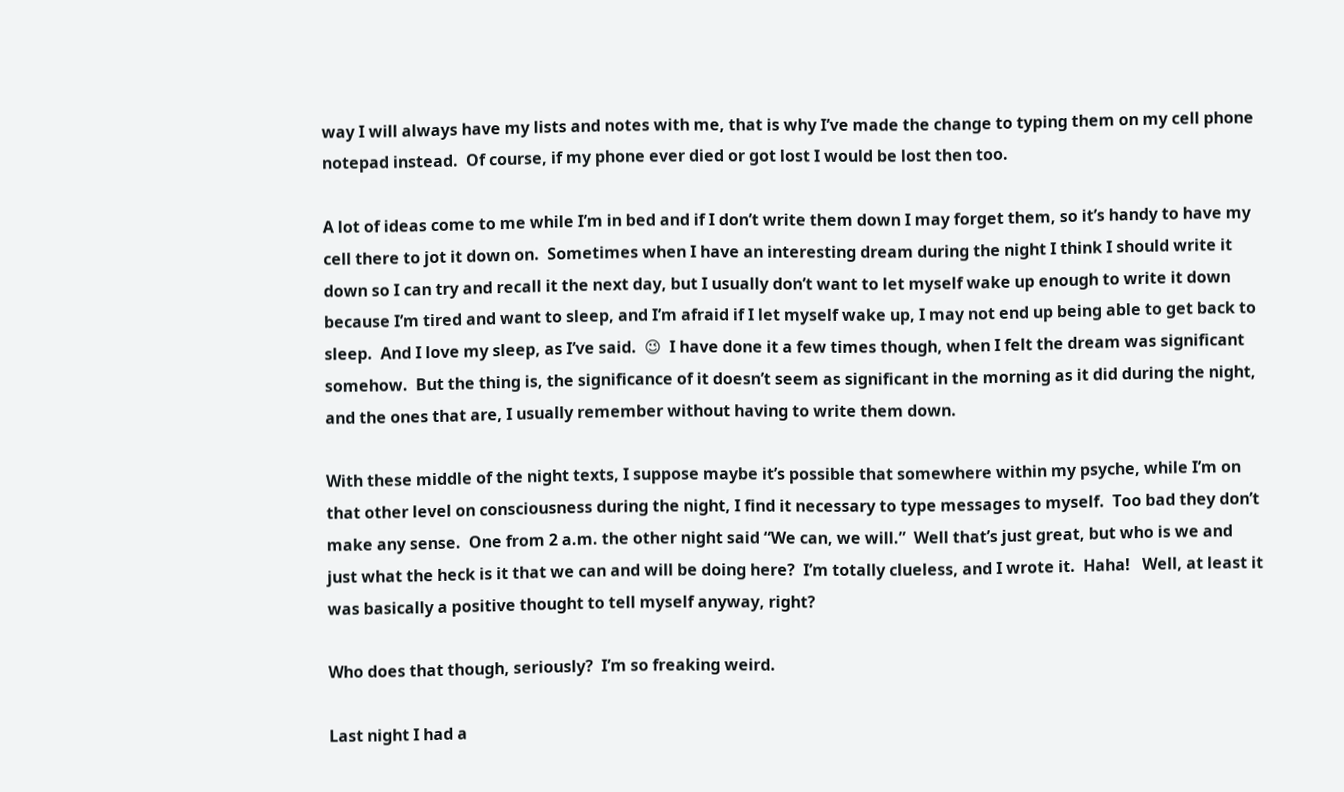way I will always have my lists and notes with me, that is why I’ve made the change to typing them on my cell phone notepad instead.  Of course, if my phone ever died or got lost I would be lost then too.

A lot of ideas come to me while I’m in bed and if I don’t write them down I may forget them, so it’s handy to have my cell there to jot it down on.  Sometimes when I have an interesting dream during the night I think I should write it down so I can try and recall it the next day, but I usually don’t want to let myself wake up enough to write it down because I’m tired and want to sleep, and I’m afraid if I let myself wake up, I may not end up being able to get back to sleep.  And I love my sleep, as I’ve said.  😉  I have done it a few times though, when I felt the dream was significant somehow.  But the thing is, the significance of it doesn’t seem as significant in the morning as it did during the night, and the ones that are, I usually remember without having to write them down.

With these middle of the night texts, I suppose maybe it’s possible that somewhere within my psyche, while I’m on that other level on consciousness during the night, I find it necessary to type messages to myself.  Too bad they don’t make any sense.  One from 2 a.m. the other night said “We can, we will.”  Well that’s just great, but who is we and just what the heck is it that we can and will be doing here?  I’m totally clueless, and I wrote it.  Haha!   Well, at least it was basically a positive thought to tell myself anyway, right?

Who does that though, seriously?  I’m so freaking weird.

Last night I had a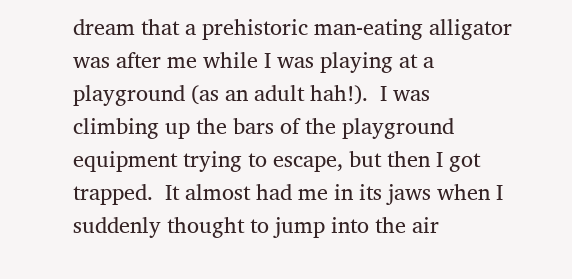dream that a prehistoric man-eating alligator was after me while I was playing at a playground (as an adult hah!).  I was climbing up the bars of the playground equipment trying to escape, but then I got trapped.  It almost had me in its jaws when I suddenly thought to jump into the air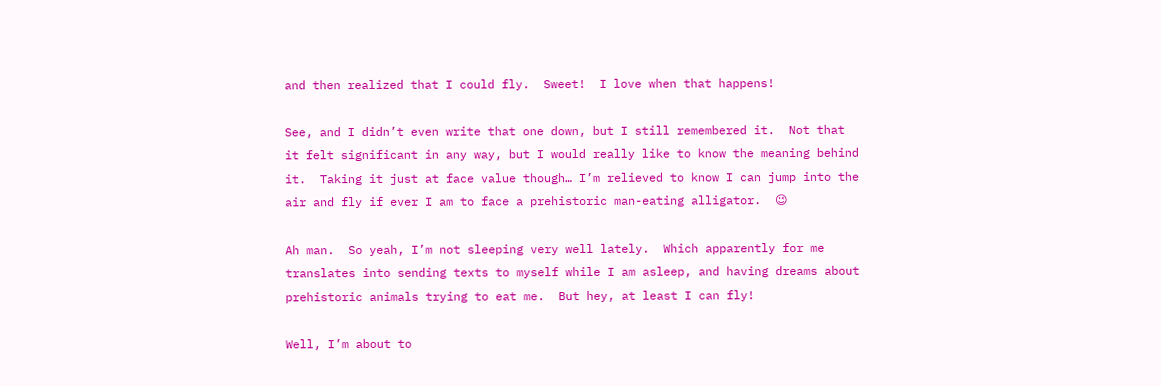and then realized that I could fly.  Sweet!  I love when that happens!

See, and I didn’t even write that one down, but I still remembered it.  Not that it felt significant in any way, but I would really like to know the meaning behind it.  Taking it just at face value though… I’m relieved to know I can jump into the air and fly if ever I am to face a prehistoric man-eating alligator.  😉

Ah man.  So yeah, I’m not sleeping very well lately.  Which apparently for me translates into sending texts to myself while I am asleep, and having dreams about prehistoric animals trying to eat me.  But hey, at least I can fly!

Well, I’m about to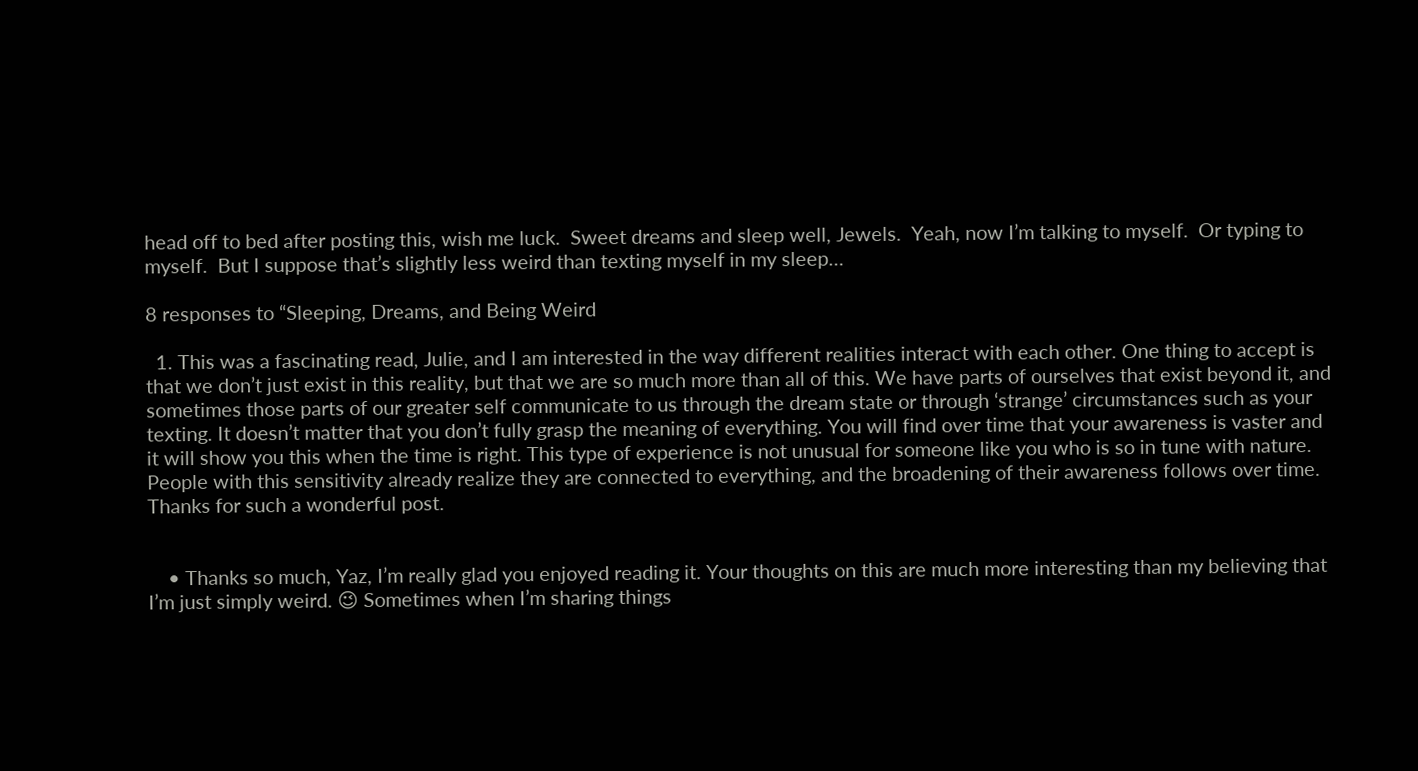head off to bed after posting this, wish me luck.  Sweet dreams and sleep well, Jewels.  Yeah, now I’m talking to myself.  Or typing to myself.  But I suppose that’s slightly less weird than texting myself in my sleep…

8 responses to “Sleeping, Dreams, and Being Weird

  1. This was a fascinating read, Julie, and I am interested in the way different realities interact with each other. One thing to accept is that we don’t just exist in this reality, but that we are so much more than all of this. We have parts of ourselves that exist beyond it, and sometimes those parts of our greater self communicate to us through the dream state or through ‘strange’ circumstances such as your texting. It doesn’t matter that you don’t fully grasp the meaning of everything. You will find over time that your awareness is vaster and it will show you this when the time is right. This type of experience is not unusual for someone like you who is so in tune with nature. People with this sensitivity already realize they are connected to everything, and the broadening of their awareness follows over time. Thanks for such a wonderful post.


    • Thanks so much, Yaz, I’m really glad you enjoyed reading it. Your thoughts on this are much more interesting than my believing that I’m just simply weird. 😉 Sometimes when I’m sharing things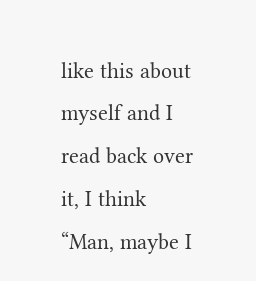like this about myself and I read back over it, I think “Man, maybe I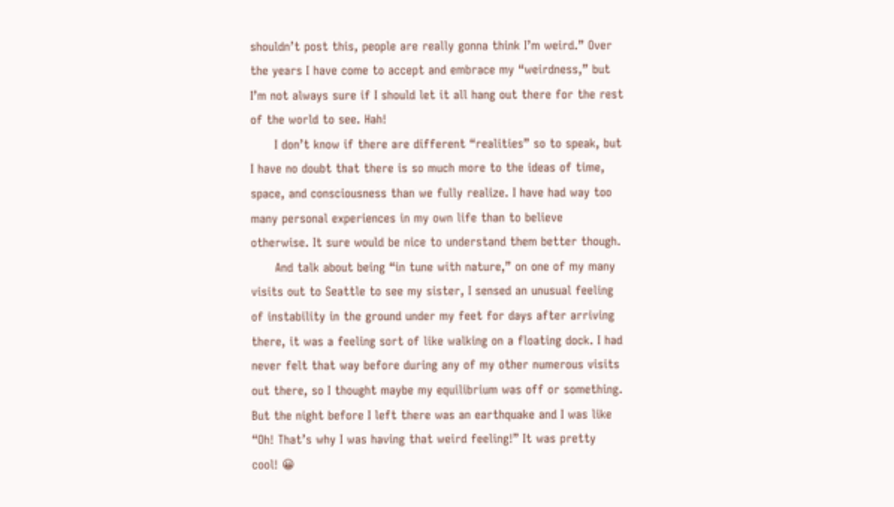shouldn’t post this, people are really gonna think I’m weird.” Over the years I have come to accept and embrace my “weirdness,” but I’m not always sure if I should let it all hang out there for the rest of the world to see. Hah!
      I don’t know if there are different “realities” so to speak, but I have no doubt that there is so much more to the ideas of time, space, and consciousness than we fully realize. I have had way too many personal experiences in my own life than to believe otherwise. It sure would be nice to understand them better though.
      And talk about being “in tune with nature,” on one of my many visits out to Seattle to see my sister, I sensed an unusual feeling of instability in the ground under my feet for days after arriving there, it was a feeling sort of like walking on a floating dock. I had never felt that way before during any of my other numerous visits out there, so I thought maybe my equilibrium was off or something. But the night before I left there was an earthquake and I was like “Oh! That’s why I was having that weird feeling!” It was pretty cool! 😀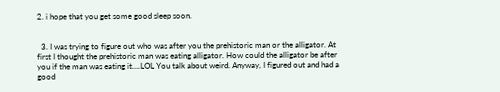2. i hope that you get some good sleep soon.


  3. I was trying to figure out who was after you the prehistoric man or the alligator. At first I thought the prehistoric man was eating alligator. How could the alligator be after you if the man was eating it….LOL You talk about weird. Anyway, I figured out and had a good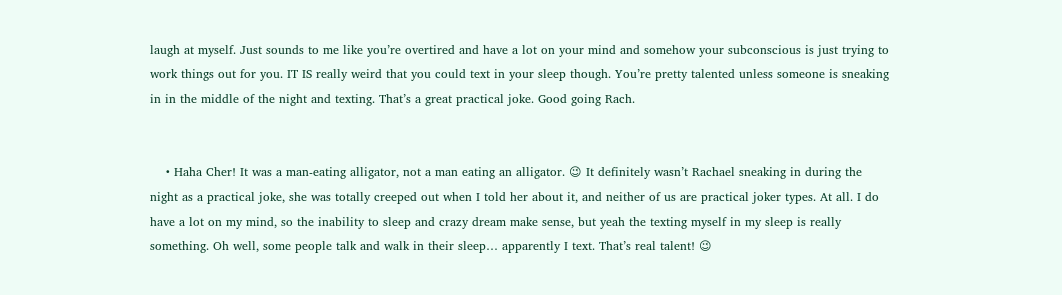laugh at myself. Just sounds to me like you’re overtired and have a lot on your mind and somehow your subconscious is just trying to work things out for you. IT IS really weird that you could text in your sleep though. You’re pretty talented unless someone is sneaking in in the middle of the night and texting. That’s a great practical joke. Good going Rach.


    • Haha Cher! It was a man-eating alligator, not a man eating an alligator. 😉 It definitely wasn’t Rachael sneaking in during the night as a practical joke, she was totally creeped out when I told her about it, and neither of us are practical joker types. At all. I do have a lot on my mind, so the inability to sleep and crazy dream make sense, but yeah the texting myself in my sleep is really something. Oh well, some people talk and walk in their sleep… apparently I text. That’s real talent! 😉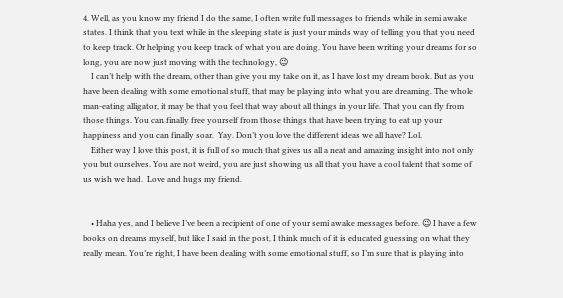4. Well, as you know my friend I do the same, I often write full messages to friends while in semi awake states. I think that you text while in the sleeping state is just your minds way of telling you that you need to keep track. Or helping you keep track of what you are doing. You have been writing your dreams for so long, you are now just moving with the technology, 😉
    I can’t help with the dream, other than give you my take on it, as I have lost my dream book. But as you have been dealing with some emotional stuff, that may be playing into what you are dreaming. The whole man-eating alligator, it may be that you feel that way about all things in your life. That you can fly from those things. You can finally free yourself from those things that have been trying to eat up your happiness and you can finally soar.  Yay. Don’t you love the different ideas we all have? Lol.
    Either way I love this post, it is full of so much that gives us all a neat and amazing insight into not only you but ourselves. You are not weird, you are just showing us all that you have a cool talent that some of us wish we had.  Love and hugs my friend.


    • Haha yes, and I believe I’ve been a recipient of one of your semi awake messages before. 😉 I have a few books on dreams myself, but like I said in the post, I think much of it is educated guessing on what they really mean. You’re right, I have been dealing with some emotional stuff, so I’m sure that is playing into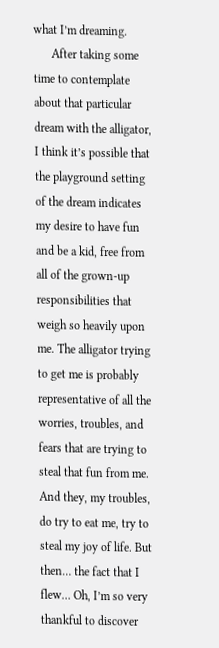what I’m dreaming.
      After taking some time to contemplate about that particular dream with the alligator, I think it’s possible that the playground setting of the dream indicates my desire to have fun and be a kid, free from all of the grown-up responsibilities that weigh so heavily upon me. The alligator trying to get me is probably representative of all the worries, troubles, and fears that are trying to steal that fun from me. And they, my troubles, do try to eat me, try to steal my joy of life. But then… the fact that I flew… Oh, I’m so very thankful to discover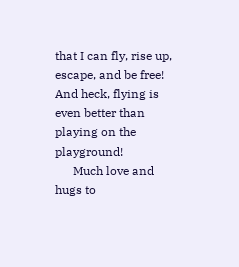that I can fly, rise up, escape, and be free! And heck, flying is even better than playing on the playground!
      Much love and hugs to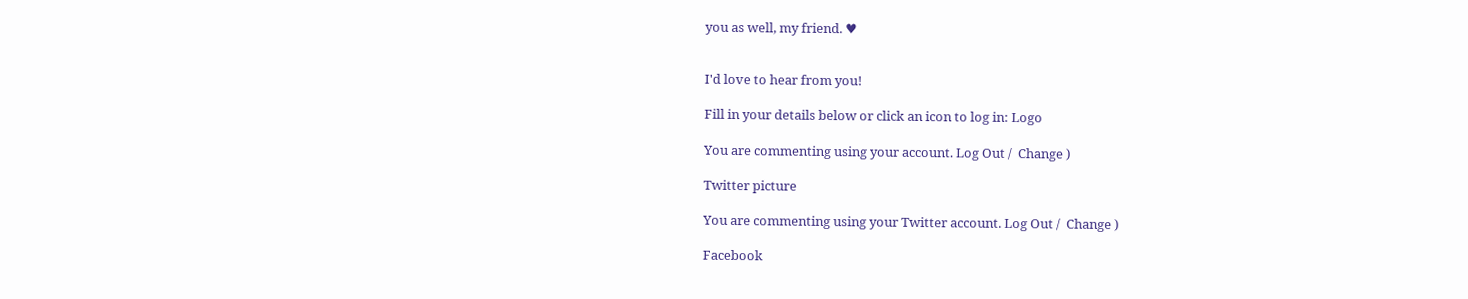you as well, my friend. ♥


I'd love to hear from you!

Fill in your details below or click an icon to log in: Logo

You are commenting using your account. Log Out /  Change )

Twitter picture

You are commenting using your Twitter account. Log Out /  Change )

Facebook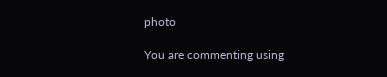photo

You are commenting using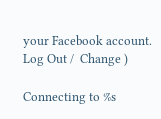your Facebook account. Log Out /  Change )

Connecting to %s